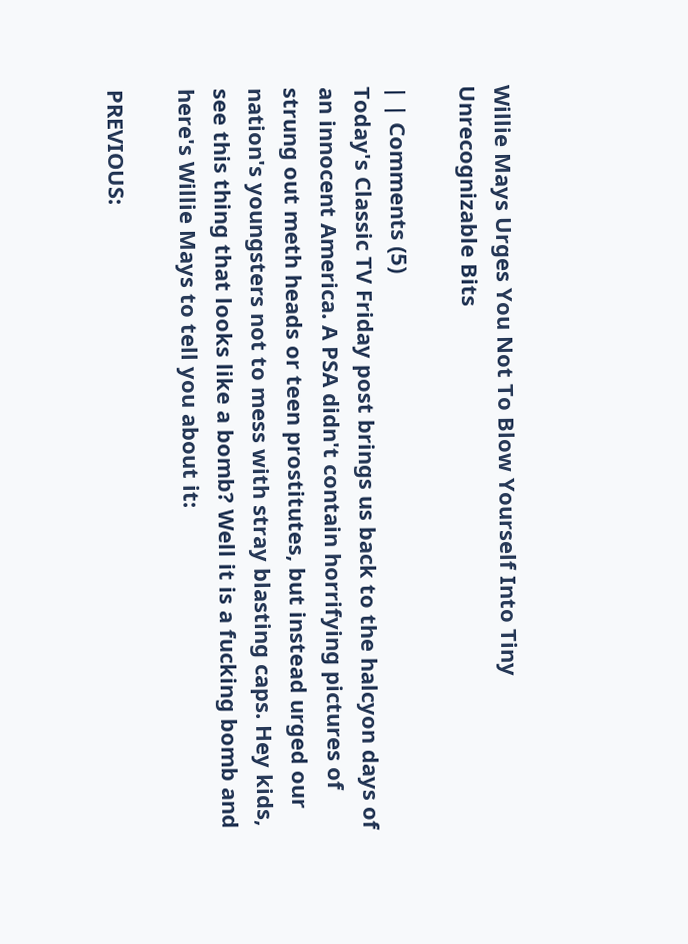Willie Mays Urges You Not To Blow Yourself Into Tiny Unrecognizable Bits

| | Comments (5)
Today's Classic TV Friday post brings us back to the halcyon days of an innocent America. A PSA didn't contain horrifying pictures of strung out meth heads or teen prostitutes, but instead urged our nation's youngsters not to mess with stray blasting caps. Hey kids, see this thing that looks like a bomb? Well it is a fucking bomb and here's Willie Mays to tell you about it:

PREVIOUS: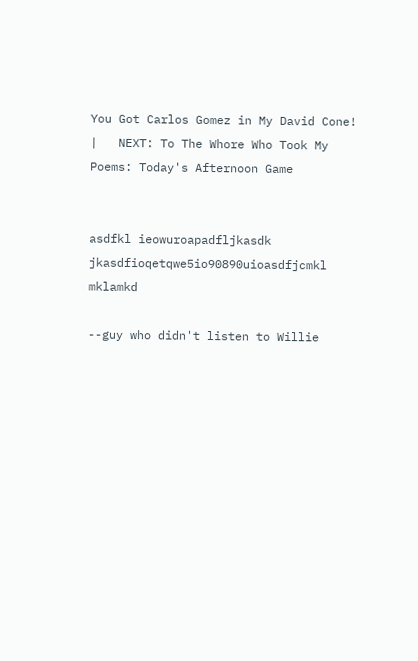You Got Carlos Gomez in My David Cone!   |   NEXT: To The Whore Who Took My Poems: Today's Afternoon Game


asdfkl ieowuroapadfljkasdk jkasdfioqetqwe5io90890uioasdfjcmkl mklamkd

--guy who didn't listen to Willie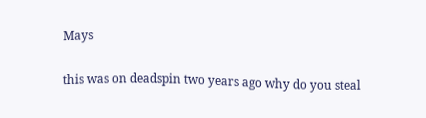Mays

this was on deadspin two years ago why do you steal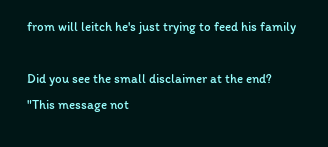from will leitch he's just trying to feed his family

Did you see the small disclaimer at the end? "This message not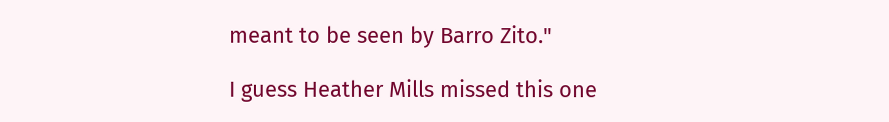meant to be seen by Barro Zito."

I guess Heather Mills missed this one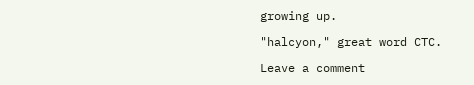growing up.

"halcyon," great word CTC.

Leave a comment